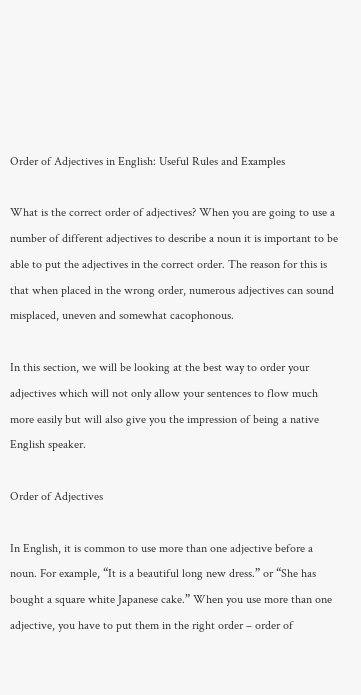Order of Adjectives in English: Useful Rules and Examples

What is the correct order of adjectives? When you are going to use a number of different adjectives to describe a noun it is important to be able to put the adjectives in the correct order. The reason for this is that when placed in the wrong order, numerous adjectives can sound misplaced, uneven and somewhat cacophonous.

In this section, we will be looking at the best way to order your adjectives which will not only allow your sentences to flow much more easily but will also give you the impression of being a native English speaker.

Order of Adjectives

In English, it is common to use more than one adjective before a noun. For example, “It is a beautiful long new dress.” or “She has bought a square white Japanese cake.” When you use more than one adjective, you have to put them in the right order – order of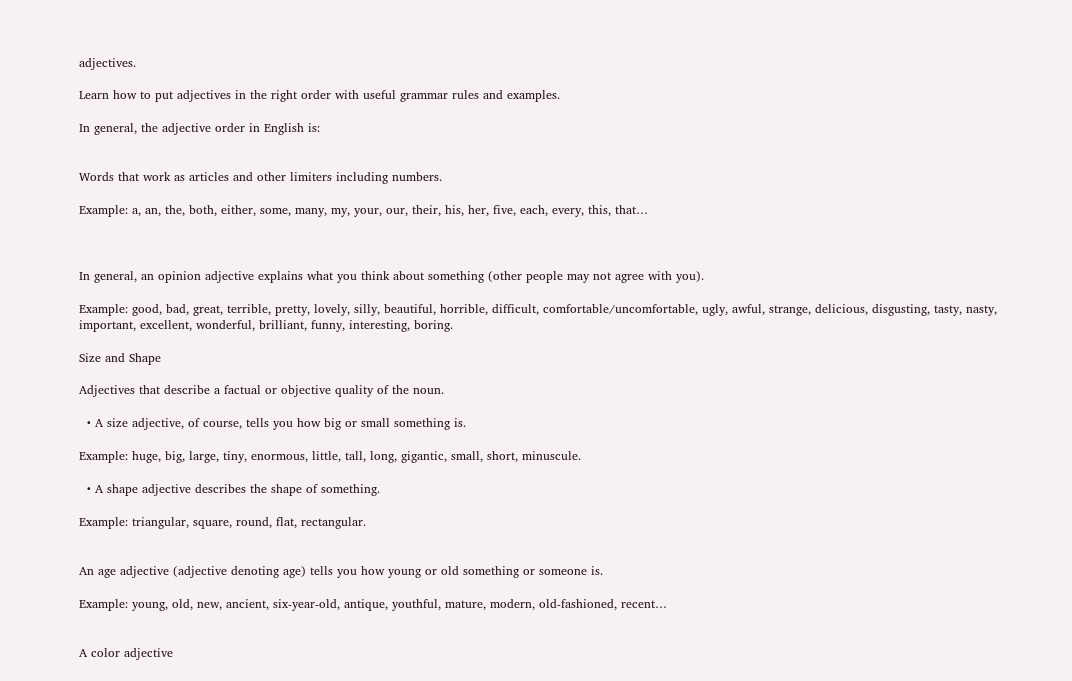adjectives.

Learn how to put adjectives in the right order with useful grammar rules and examples.

In general, the adjective order in English is:


Words that work as articles and other limiters including numbers.

Example: a, an, the, both, either, some, many, my, your, our, their, his, her, five, each, every, this, that…



In general, an opinion adjective explains what you think about something (other people may not agree with you).

Example: good, bad, great, terrible, pretty, lovely, silly, beautiful, horrible, difficult, comfortable/uncomfortable, ugly, awful, strange, delicious, disgusting, tasty, nasty, important, excellent, wonderful, brilliant, funny, interesting, boring.

Size and Shape

Adjectives that describe a factual or objective quality of the noun.

  • A size adjective, of course, tells you how big or small something is.

Example: huge, big, large, tiny, enormous, little, tall, long, gigantic, small, short, minuscule.

  • A shape adjective describes the shape of something.

Example: triangular, square, round, flat, rectangular.


An age adjective (adjective denoting age) tells you how young or old something or someone is.

Example: young, old, new, ancient, six-year-old, antique, youthful, mature, modern, old-fashioned, recent…


A color adjective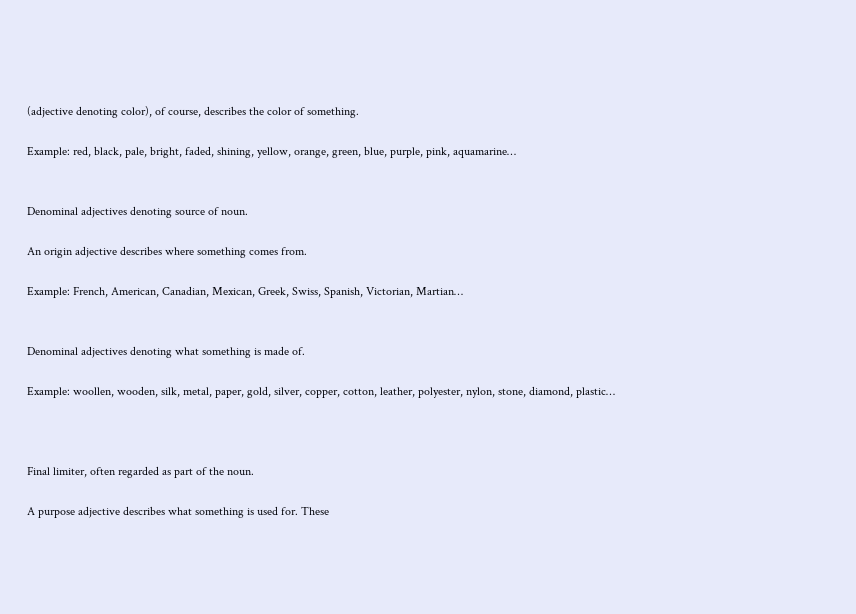(adjective denoting color), of course, describes the color of something.

Example: red, black, pale, bright, faded, shining, yellow, orange, green, blue, purple, pink, aquamarine…


Denominal adjectives denoting source of noun.

An origin adjective describes where something comes from.

Example: French, American, Canadian, Mexican, Greek, Swiss, Spanish, Victorian, Martian…


Denominal adjectives denoting what something is made of.

Example: woollen, wooden, silk, metal, paper, gold, silver, copper, cotton, leather, polyester, nylon, stone, diamond, plastic…



Final limiter, often regarded as part of the noun.

A purpose adjective describes what something is used for. These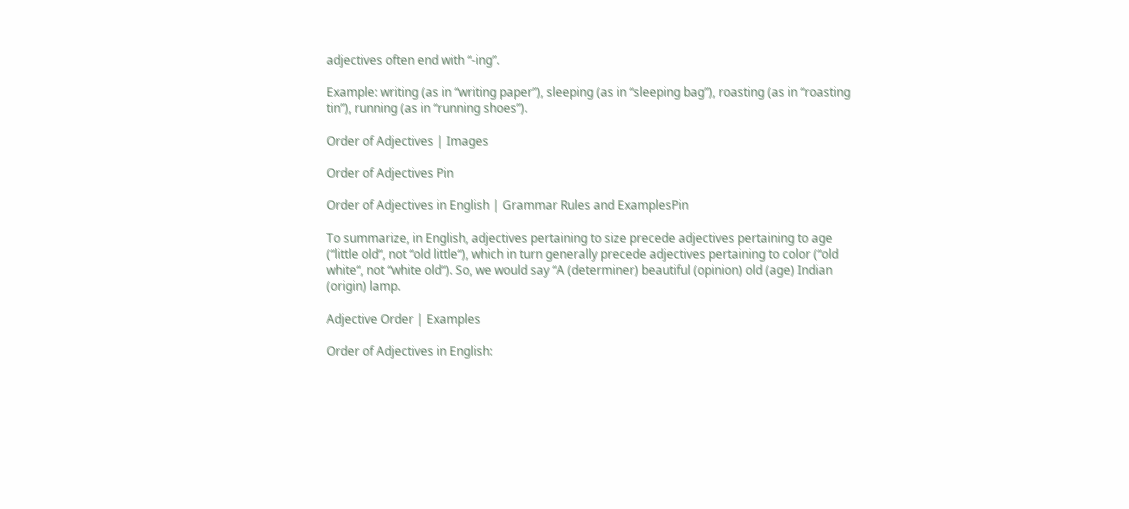adjectives often end with “-ing”.

Example: writing (as in “writing paper”), sleeping (as in “sleeping bag”), roasting (as in “roasting tin”), running (as in “running shoes”).

Order of Adjectives | Images

Order of Adjectives Pin

Order of Adjectives in English | Grammar Rules and ExamplesPin

To summarize, in English, adjectives pertaining to size precede adjectives pertaining to age (“little old“, not “old little“), which in turn generally precede adjectives pertaining to color (“old white“, not “white old“). So, we would say “A (determiner) beautiful (opinion) old (age) Indian (origin) lamp.

Adjective Order | Examples

Order of Adjectives in English: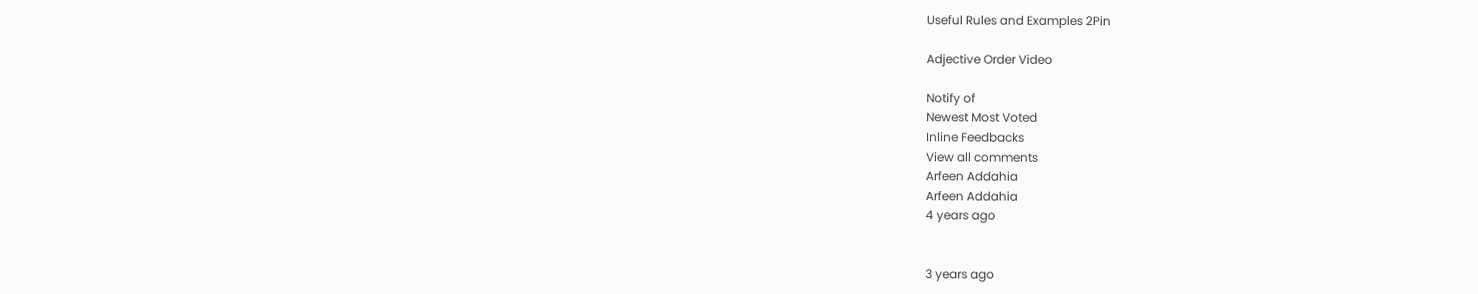Useful Rules and Examples 2Pin

Adjective Order Video

Notify of
Newest Most Voted
Inline Feedbacks
View all comments
Arfeen Addahia
Arfeen Addahia
4 years ago


3 years ago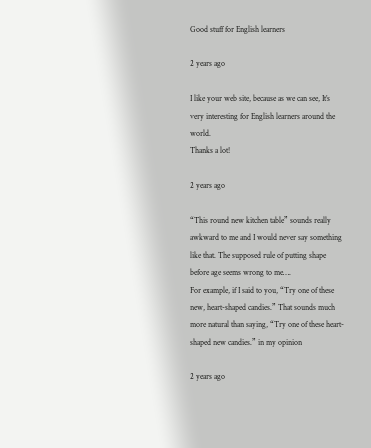Good stuff for English learners

2 years ago

I like your web site, because as we can see, It’s very interesting for English learners around the world.
Thanks a lot!

2 years ago

“This round new kitchen table” sounds really awkward to me and I would never say something like that. The supposed rule of putting shape before age seems wrong to me….
For example, if I said to you, “Try one of these new, heart-shaped candies.” That sounds much more natural than saying, “Try one of these heart-shaped new candies.” in my opinion

2 years ago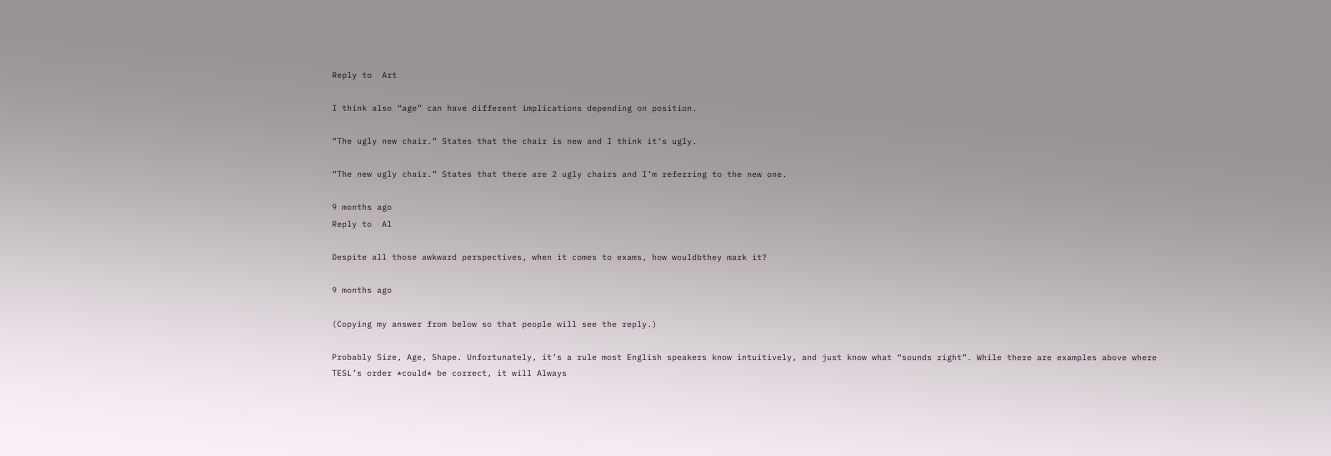Reply to  Art

I think also “age” can have different implications depending on position.

“The ugly new chair.” States that the chair is new and I think it’s ugly.

“The new ugly chair.” States that there are 2 ugly chairs and I’m referring to the new one.

9 months ago
Reply to  Al

Despite all those awkward perspectives, when it comes to exams, how wouldbthey mark it?

9 months ago

(Copying my answer from below so that people will see the reply.)

Probably Size, Age, Shape. Unfortunately, it’s a rule most English speakers know intuitively, and just know what “sounds right”. While there are examples above where TESL’s order *could* be correct, it will Always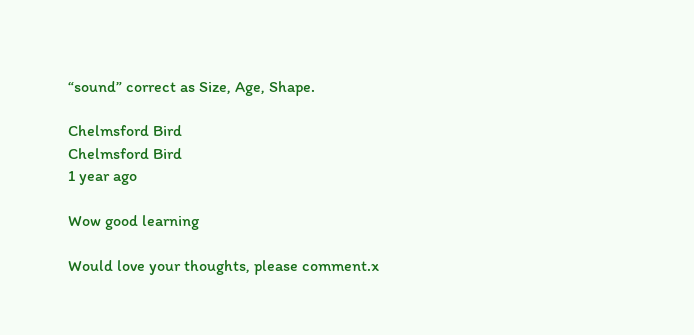“sound” correct as Size, Age, Shape.

Chelmsford Bird
Chelmsford Bird
1 year ago

Wow good learning

Would love your thoughts, please comment.x